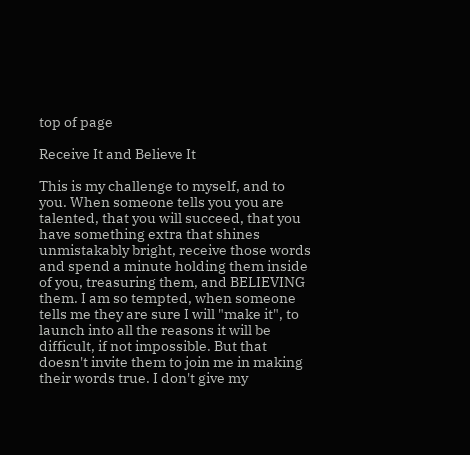top of page

Receive It and Believe It

This is my challenge to myself, and to you. When someone tells you you are talented, that you will succeed, that you have something extra that shines unmistakably bright, receive those words and spend a minute holding them inside of you, treasuring them, and BELIEVING them. I am so tempted, when someone tells me they are sure I will "make it", to launch into all the reasons it will be difficult, if not impossible. But that doesn't invite them to join me in making their words true. I don't give my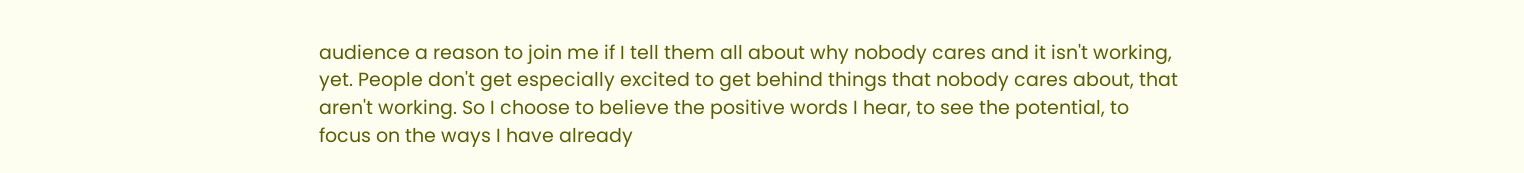audience a reason to join me if I tell them all about why nobody cares and it isn't working, yet. People don't get especially excited to get behind things that nobody cares about, that aren't working. So I choose to believe the positive words I hear, to see the potential, to focus on the ways I have already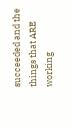succeeded and the things that ARE working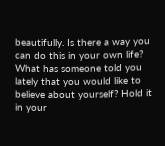beautifully. Is there a way you can do this in your own life? What has someone told you lately that you would like to believe about yourself? Hold it in your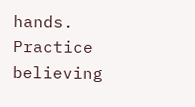hands. Practice believing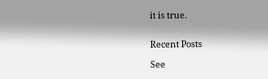it is true.


Recent Posts

See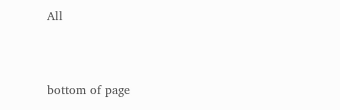All


bottom of page